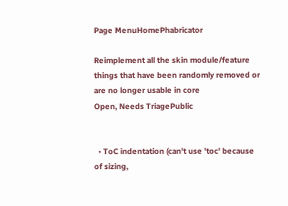Page MenuHomePhabricator

Reimplement all the skin module/feature things that have been randomly removed or are no longer usable in core
Open, Needs TriagePublic


  • ToC indentation (can't use 'toc' because of sizing,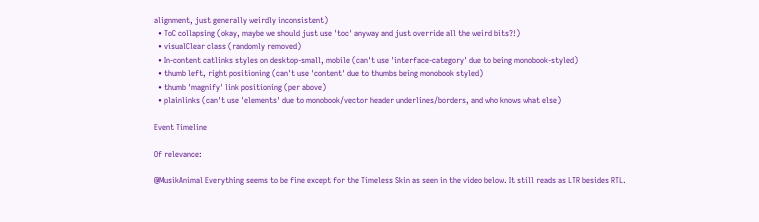alignment, just generally weirdly inconsistent)
  • ToC collapsing (okay, maybe we should just use 'toc' anyway and just override all the weird bits?!)
  • visualClear class (randomly removed)
  • In-content catlinks styles on desktop-small, mobile (can't use 'interface-category' due to being monobook-styled)
  • thumb left, right positioning (can't use 'content' due to thumbs being monobook styled)
  • thumb 'magnify' link positioning (per above)
  • plainlinks (can't use 'elements' due to monobook/vector header underlines/borders, and who knows what else)

Event Timeline

Of relevance:

@MusikAnimal Everything seems to be fine except for the Timeless Skin as seen in the video below. It still reads as LTR besides RTL.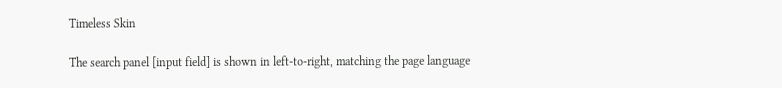Timeless Skin

The search panel [input field] is shown in left-to-right, matching the page language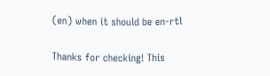(en) when it should be en-rtl

Thanks for checking! This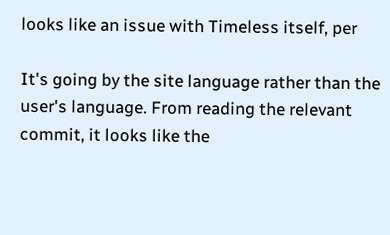looks like an issue with Timeless itself, per

It's going by the site language rather than the user's language. From reading the relevant commit, it looks like the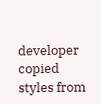developer copied styles from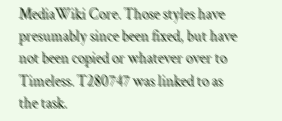MediaWiki Core. Those styles have presumably since been fixed, but have not been copied or whatever over to Timeless. T280747 was linked to as the task.